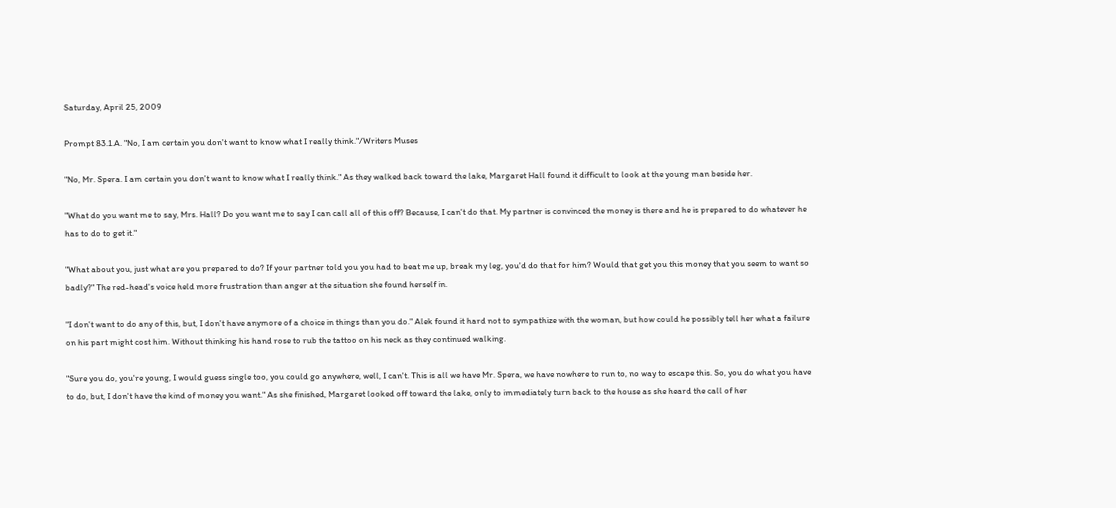Saturday, April 25, 2009

Prompt 83.1.A. "No, I am certain you don't want to know what I really think."/Writers Muses

"No, Mr. Spera. I am certain you don't want to know what I really think." As they walked back toward the lake, Margaret Hall found it difficult to look at the young man beside her.

"What do you want me to say, Mrs. Hall? Do you want me to say I can call all of this off? Because, I can't do that. My partner is convinced the money is there and he is prepared to do whatever he has to do to get it."

"What about you, just what are you prepared to do? If your partner told you you had to beat me up, break my leg, you'd do that for him? Would that get you this money that you seem to want so badly?" The red-head's voice held more frustration than anger at the situation she found herself in.

"I don't want to do any of this, but, I don't have anymore of a choice in things than you do." Alek found it hard not to sympathize with the woman, but how could he possibly tell her what a failure on his part might cost him. Without thinking his hand rose to rub the tattoo on his neck as they continued walking.

"Sure you do, you're young, I would guess single too, you could go anywhere, well, I can't. This is all we have Mr. Spera, we have nowhere to run to, no way to escape this. So, you do what you have to do, but, I don't have the kind of money you want." As she finished, Margaret looked off toward the lake, only to immediately turn back to the house as she heard the call of her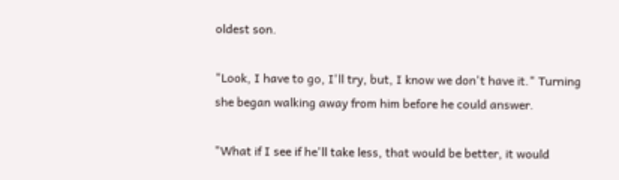oldest son.

"Look, I have to go, I'll try, but, I know we don't have it." Turning she began walking away from him before he could answer.

"What if I see if he'll take less, that would be better, it would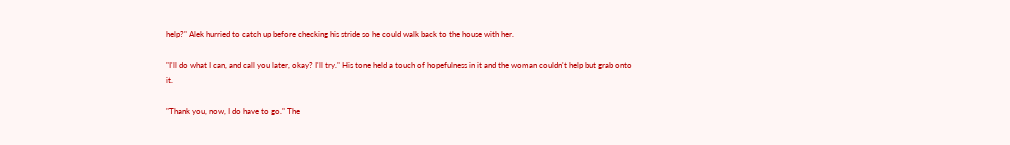help?" Alek hurried to catch up before checking his stride so he could walk back to the house with her.

"I'll do what I can, and call you later, okay? I'll try." His tone held a touch of hopefulness in it and the woman couldn't help but grab onto it.

"Thank you, now, I do have to go." The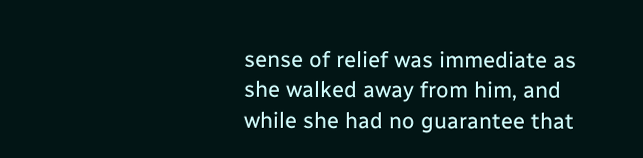sense of relief was immediate as she walked away from him, and while she had no guarantee that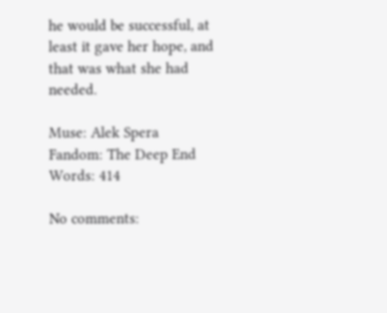he would be successful, at least it gave her hope, and that was what she had needed.

Muse: Alek Spera
Fandom: The Deep End
Words: 414

No comments: